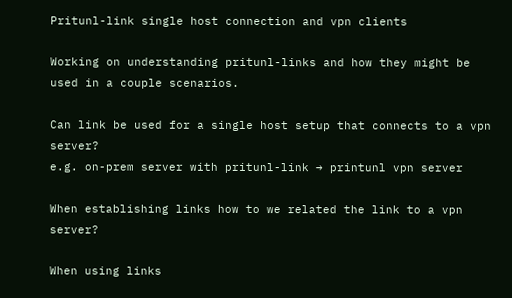Pritunl-link single host connection and vpn clients

Working on understanding pritunl-links and how they might be used in a couple scenarios.

Can link be used for a single host setup that connects to a vpn server?
e.g. on-prem server with pritunl-link → printunl vpn server

When establishing links how to we related the link to a vpn server?

When using links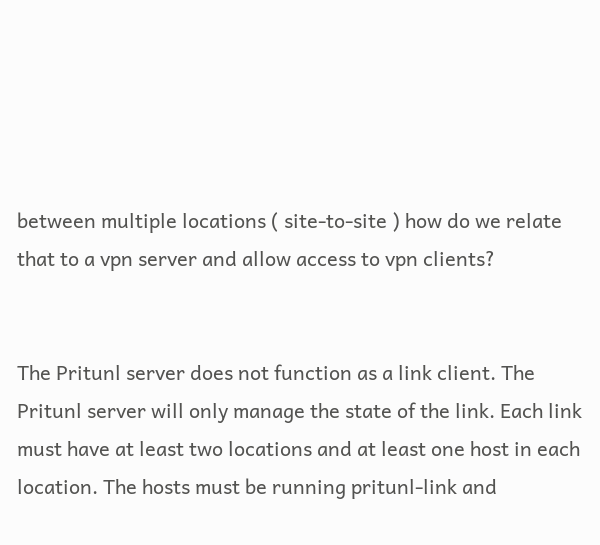between multiple locations ( site-to-site ) how do we relate that to a vpn server and allow access to vpn clients?


The Pritunl server does not function as a link client. The Pritunl server will only manage the state of the link. Each link must have at least two locations and at least one host in each location. The hosts must be running pritunl-link and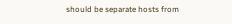should be separate hosts from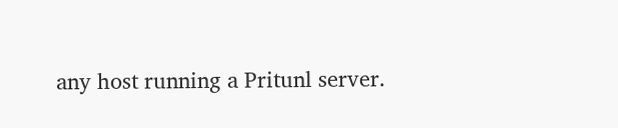any host running a Pritunl server.